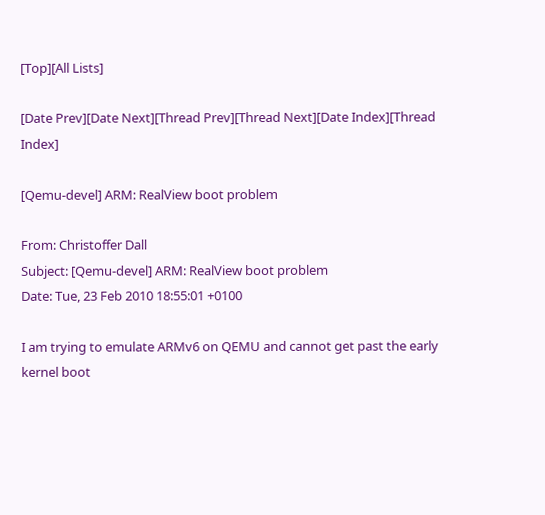[Top][All Lists]

[Date Prev][Date Next][Thread Prev][Thread Next][Date Index][Thread Index]

[Qemu-devel] ARM: RealView boot problem

From: Christoffer Dall
Subject: [Qemu-devel] ARM: RealView boot problem
Date: Tue, 23 Feb 2010 18:55:01 +0100

I am trying to emulate ARMv6 on QEMU and cannot get past the early
kernel boot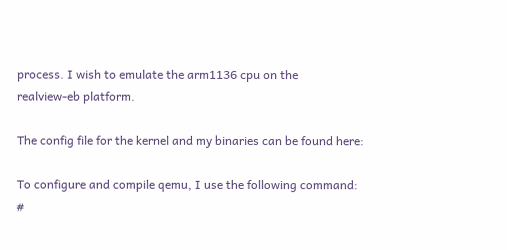process. I wish to emulate the arm1136 cpu on the
realview-eb platform.

The config file for the kernel and my binaries can be found here:

To configure and compile qemu, I use the following command:
#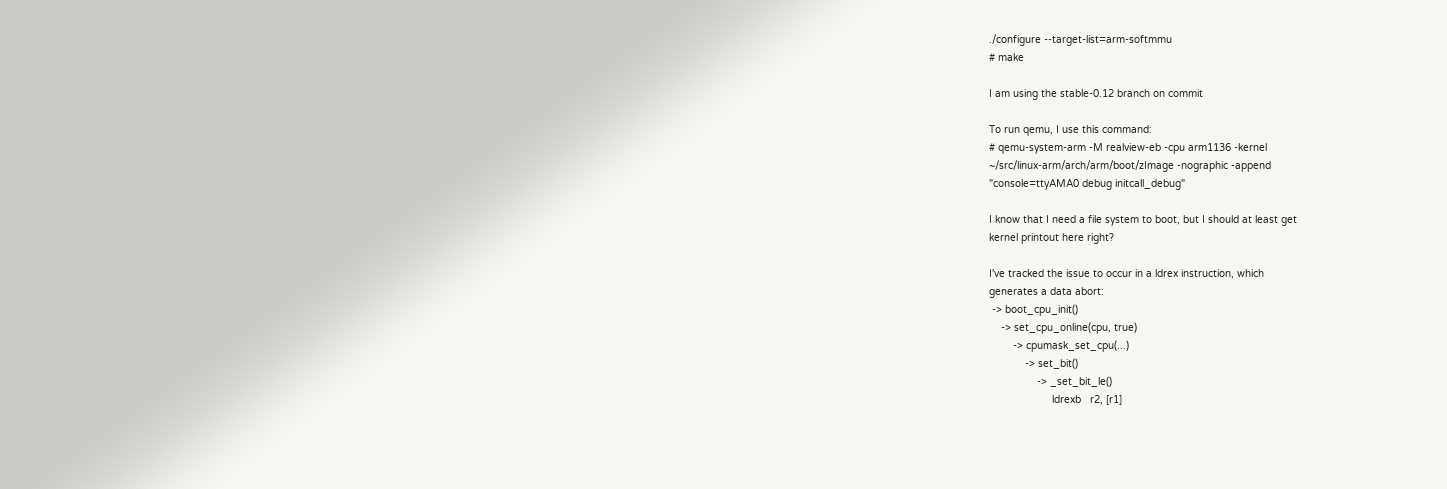./configure --target-list=arm-softmmu
# make

I am using the stable-0.12 branch on commit

To run qemu, I use this command:
# qemu-system-arm -M realview-eb -cpu arm1136 -kernel
~/src/linux-arm/arch/arm/boot/zImage -nographic -append
"console=ttyAMA0 debug initcall_debug"

I know that I need a file system to boot, but I should at least get
kernel printout here right?

I've tracked the issue to occur in a ldrex instruction, which
generates a data abort:
 -> boot_cpu_init()
    -> set_cpu_online(cpu, true)
        -> cpumask_set_cpu(...)
            -> set_bit()
                -> _set_bit_le()
                     ldrexb   r2, [r1]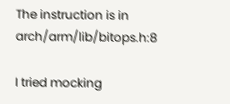The instruction is in arch/arm/lib/bitops.h:8

I tried mocking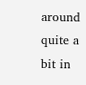around quite a bit in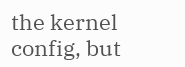the kernel config, but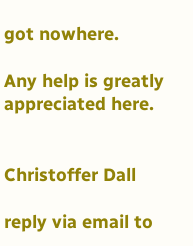got nowhere.

Any help is greatly appreciated here.


Christoffer Dall

reply via email to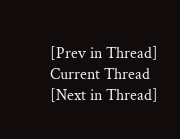[Prev in Thread] Current Thread [Next in Thread]